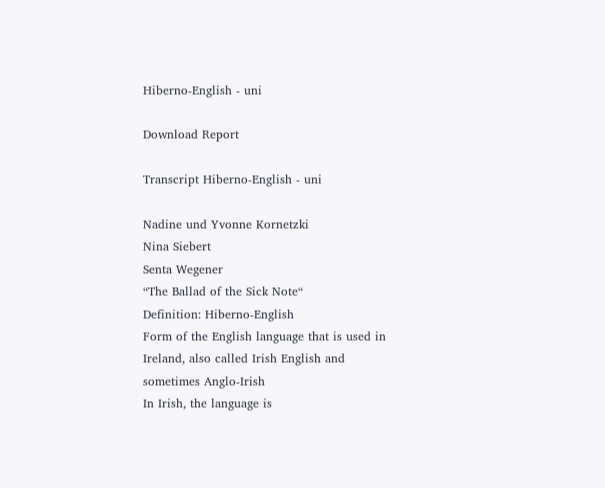Hiberno-English - uni

Download Report

Transcript Hiberno-English - uni

Nadine und Yvonne Kornetzki
Nina Siebert
Senta Wegener
“The Ballad of the Sick Note“
Definition: Hiberno-English
Form of the English language that is used in
Ireland, also called Irish English and
sometimes Anglo-Irish
In Irish, the language is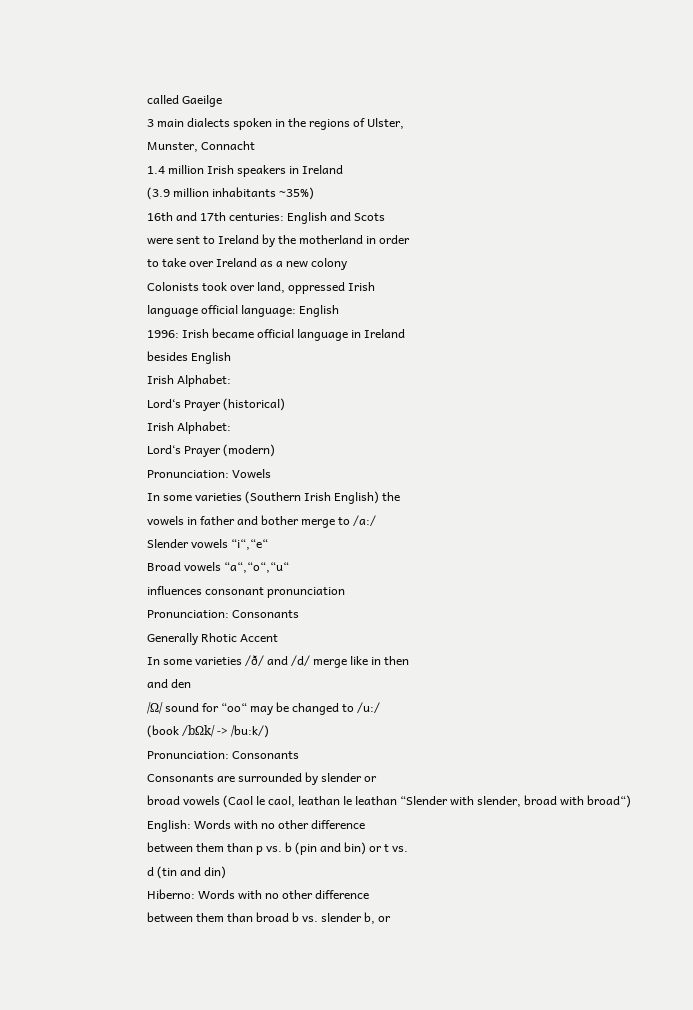called Gaeilge
3 main dialects spoken in the regions of Ulster,
Munster, Connacht
1.4 million Irish speakers in Ireland
(3.9 million inhabitants ~35%)
16th and 17th centuries: English and Scots
were sent to Ireland by the motherland in order
to take over Ireland as a new colony
Colonists took over land, oppressed Irish
language official language: English
1996: Irish became official language in Ireland
besides English
Irish Alphabet:
Lord‘s Prayer (historical)
Irish Alphabet:
Lord‘s Prayer (modern)
Pronunciation: Vowels
In some varieties (Southern Irish English) the
vowels in father and bother merge to /a:/
Slender vowels “i“,“e“
Broad vowels “a“,“o“,“u“
influences consonant pronunciation
Pronunciation: Consonants
Generally Rhotic Accent
In some varieties /ð/ and /d/ merge like in then
and den
/Ω/ sound for “oo“ may be changed to /u:/
(book /bΩk/ -> /bu:k/)
Pronunciation: Consonants
Consonants are surrounded by slender or
broad vowels (Caol le caol, leathan le leathan “Slender with slender, broad with broad“)
English: Words with no other difference
between them than p vs. b (pin and bin) or t vs.
d (tin and din)
Hiberno: Words with no other difference
between them than broad b vs. slender b, or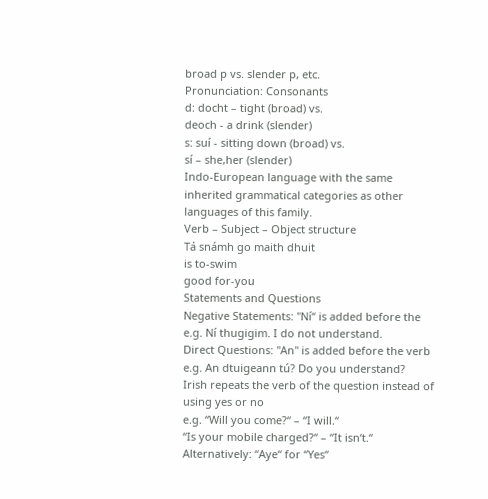broad p vs. slender p, etc.
Pronunciation: Consonants
d: docht – tight (broad) vs.
deoch - a drink (slender)
s: suí - sitting down (broad) vs.
sí – she,her (slender)
Indo-European language with the same
inherited grammatical categories as other
languages of this family.
Verb – Subject – Object structure
Tá snámh go maith dhuit
is to-swim
good for-you
Statements and Questions
Negative Statements: "Ní“ is added before the
e.g. Ní thugigim. I do not understand.
Direct Questions: "An" is added before the verb
e.g. An dtuigeann tú? Do you understand?
Irish repeats the verb of the question instead of
using yes or no
e.g. “Will you come?“ – “I will.“
“Is your mobile charged?“ – “It isn‘t.“
Alternatively: “Aye“ for “Yes“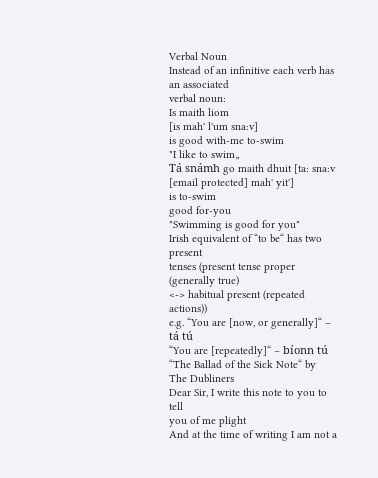Verbal Noun
Instead of an infinitive each verb has an associated
verbal noun:
Is maith liom
[is mah' l'um sna:v]
is good with-me to-swim
"I like to swim„
Tá snámh go maith dhuit [ta: sna:v [email protected] mah' yit']
is to-swim
good for-you
"Swimming is good for you"
Irish equivalent of “to be“ has two present
tenses (present tense proper (generally true)
<-> habitual present (repeated actions))
e.g. “You are [now, or generally]“ – tá tú
“You are [repeatedly]“ – bíonn tú
“The Ballad of the Sick Note“ by
The Dubliners
Dear Sir, I write this note to you to tell
you of me plight
And at the time of writing I am not a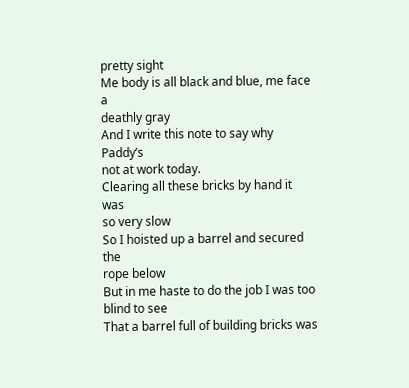pretty sight
Me body is all black and blue, me face a
deathly gray
And I write this note to say why Paddy’s
not at work today.
Clearing all these bricks by hand it was
so very slow
So I hoisted up a barrel and secured the
rope below
But in me haste to do the job I was too
blind to see
That a barrel full of building bricks was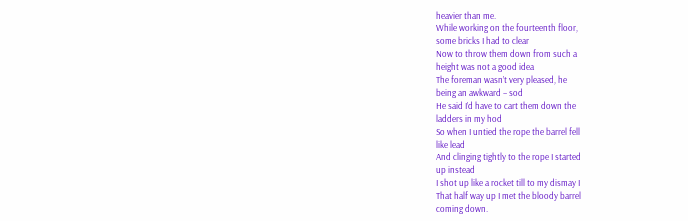heavier than me.
While working on the fourteenth floor,
some bricks I had to clear
Now to throw them down from such a
height was not a good idea
The foreman wasn’t very pleased, he
being an awkward – sod
He said I’d have to cart them down the
ladders in my hod
So when I untied the rope the barrel fell
like lead
And clinging tightly to the rope I started
up instead
I shot up like a rocket till to my dismay I
That half way up I met the bloody barrel
coming down.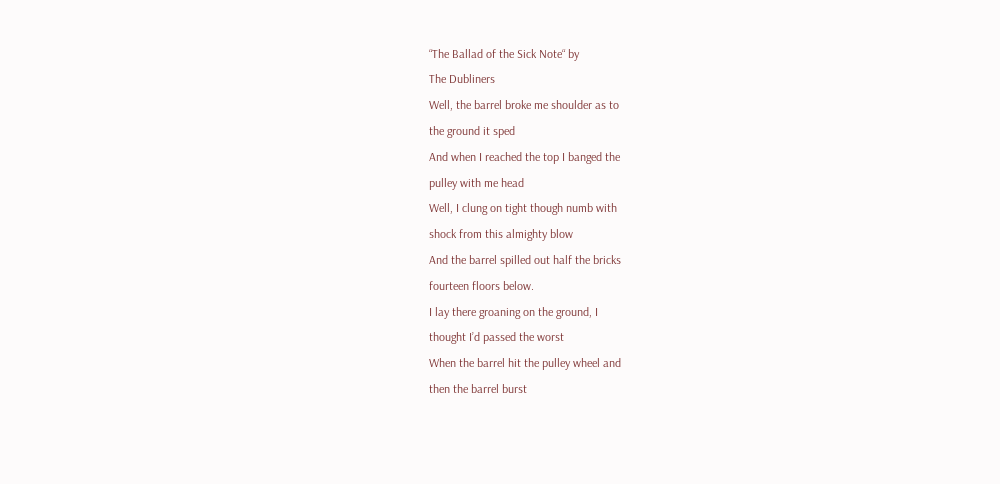“The Ballad of the Sick Note“ by
The Dubliners
Well, the barrel broke me shoulder as to
the ground it sped
And when I reached the top I banged the
pulley with me head
Well, I clung on tight though numb with
shock from this almighty blow
And the barrel spilled out half the bricks
fourteen floors below.
I lay there groaning on the ground, I
thought I’d passed the worst
When the barrel hit the pulley wheel and
then the barrel burst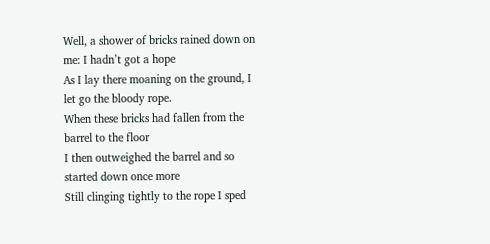Well, a shower of bricks rained down on
me: I hadn’t got a hope
As I lay there moaning on the ground, I
let go the bloody rope.
When these bricks had fallen from the
barrel to the floor
I then outweighed the barrel and so
started down once more
Still clinging tightly to the rope I sped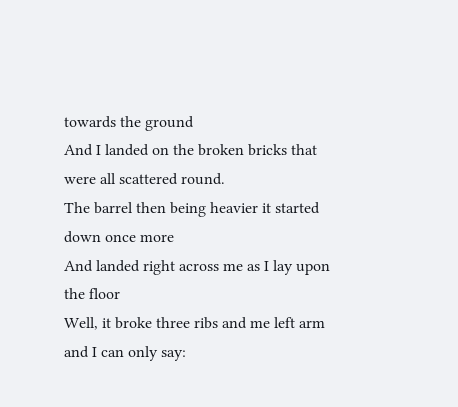towards the ground
And I landed on the broken bricks that
were all scattered round.
The barrel then being heavier it started
down once more
And landed right across me as I lay upon
the floor
Well, it broke three ribs and me left arm
and I can only say: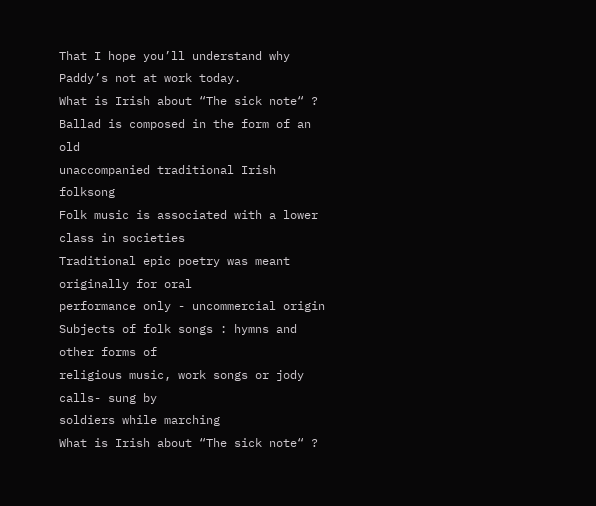That I hope you’ll understand why
Paddy’s not at work today.
What is Irish about “The sick note“ ?
Ballad is composed in the form of an old
unaccompanied traditional Irish folksong
Folk music is associated with a lower class in societies
Traditional epic poetry was meant originally for oral
performance only - uncommercial origin
Subjects of folk songs : hymns and other forms of
religious music, work songs or jody calls- sung by
soldiers while marching
What is Irish about “The sick note“ ?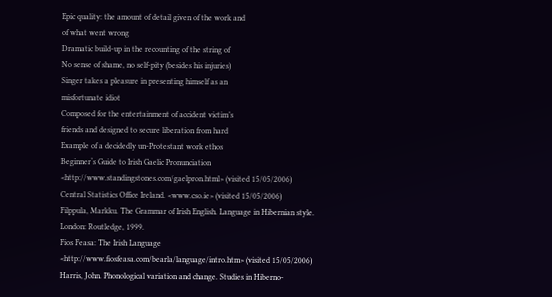Epic quality: the amount of detail given of the work and
of what went wrong
Dramatic build-up in the recounting of the string of
No sense of shame, no self-pity (besides his injuries)
Singer takes a pleasure in presenting himself as an
misfortunate idiot
Composed for the entertainment of accident victim’s
friends and designed to secure liberation from hard
Example of a decidedly un-Protestant work ethos
Beginner‘s Guide to Irish Gaelic Pronunciation
<http://www.standingstones.com/gaelpron.html> (visited 15/05/2006)
Central Statistics Office Ireland. <www.cso.ie> (visited 15/05/2006)
Filppula, Markku. The Grammar of Irish English. Language in Hibernian style.
London: Routledge, 1999.
Fios Feasa: The Irish Language
<http://www.fiosfeasa.com/bearla/language/intro.htm> (visited 15/05/2006)
Harris, John. Phonological variation and change. Studies in Hiberno-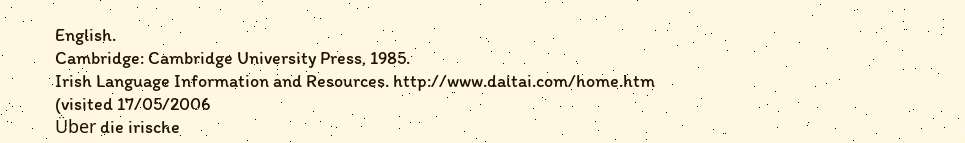English.
Cambridge: Cambridge University Press, 1985.
Irish Language Information and Resources. http://www.daltai.com/home.htm
(visited 17/05/2006
Über die irische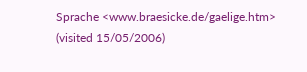Sprache <www.braesicke.de/gaelige.htm> (visited 15/05/2006)